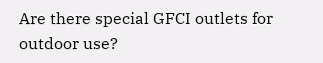Are there special GFCI outlets for outdoor use?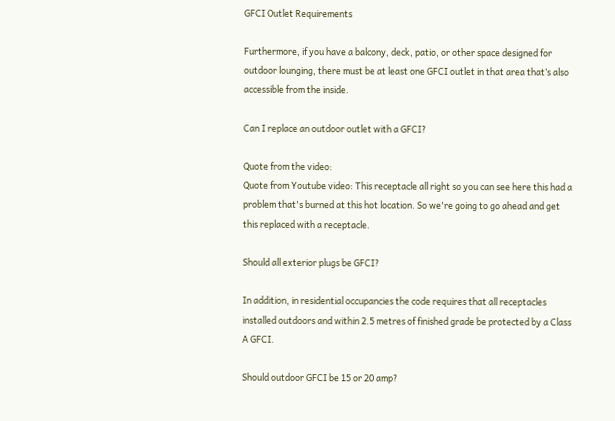GFCI Outlet Requirements

Furthermore, if you have a balcony, deck, patio, or other space designed for outdoor lounging, there must be at least one GFCI outlet in that area that’s also accessible from the inside.

Can I replace an outdoor outlet with a GFCI?

Quote from the video:
Quote from Youtube video: This receptacle all right so you can see here this had a problem that's burned at this hot location. So we're going to go ahead and get this replaced with a receptacle.

Should all exterior plugs be GFCI?

In addition, in residential occupancies the code requires that all receptacles installed outdoors and within 2.5 metres of finished grade be protected by a Class A GFCI.

Should outdoor GFCI be 15 or 20 amp?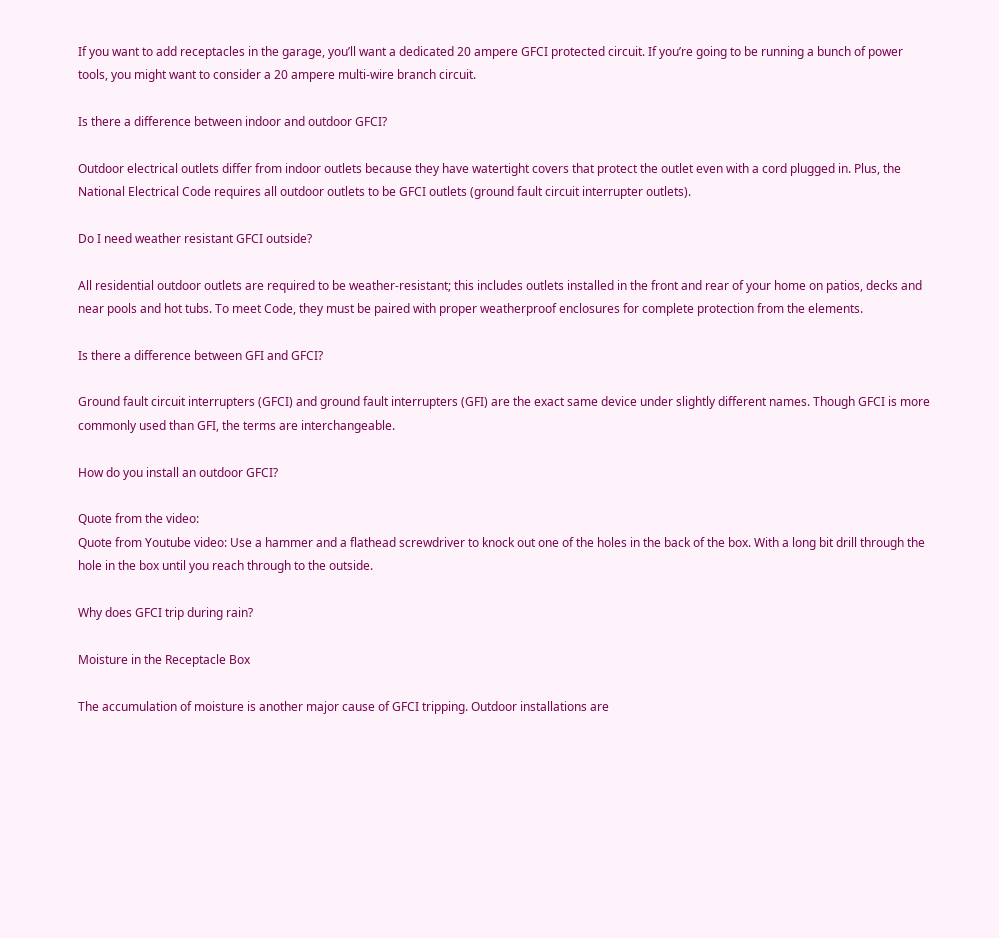If you want to add receptacles in the garage, you’ll want a dedicated 20 ampere GFCI protected circuit. If you’re going to be running a bunch of power tools, you might want to consider a 20 ampere multi-wire branch circuit.

Is there a difference between indoor and outdoor GFCI?

Outdoor electrical outlets differ from indoor outlets because they have watertight covers that protect the outlet even with a cord plugged in. Plus, the National Electrical Code requires all outdoor outlets to be GFCI outlets (ground fault circuit interrupter outlets).

Do I need weather resistant GFCI outside?

All residential outdoor outlets are required to be weather-resistant; this includes outlets installed in the front and rear of your home on patios, decks and near pools and hot tubs. To meet Code, they must be paired with proper weatherproof enclosures for complete protection from the elements.

Is there a difference between GFI and GFCI?

Ground fault circuit interrupters (GFCI) and ground fault interrupters (GFI) are the exact same device under slightly different names. Though GFCI is more commonly used than GFI, the terms are interchangeable.

How do you install an outdoor GFCI?

Quote from the video:
Quote from Youtube video: Use a hammer and a flathead screwdriver to knock out one of the holes in the back of the box. With a long bit drill through the hole in the box until you reach through to the outside.

Why does GFCI trip during rain?

Moisture in the Receptacle Box

The accumulation of moisture is another major cause of GFCI tripping. Outdoor installations are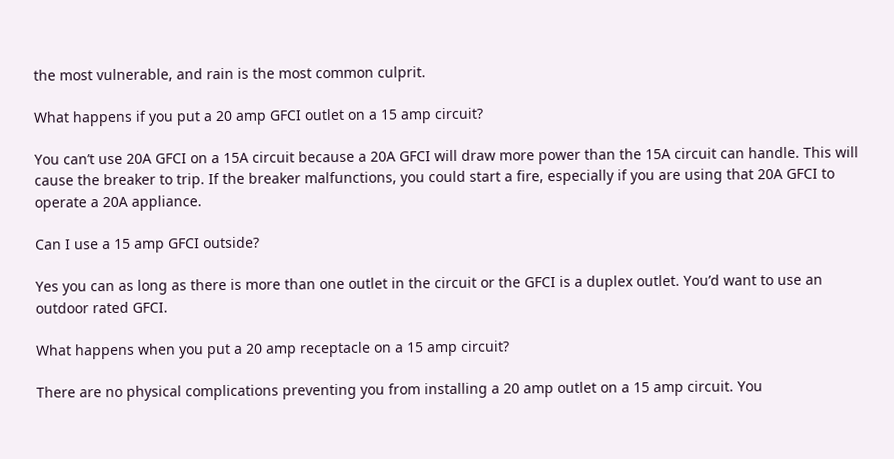the most vulnerable, and rain is the most common culprit.

What happens if you put a 20 amp GFCI outlet on a 15 amp circuit?

You can’t use 20A GFCI on a 15A circuit because a 20A GFCI will draw more power than the 15A circuit can handle. This will cause the breaker to trip. If the breaker malfunctions, you could start a fire, especially if you are using that 20A GFCI to operate a 20A appliance.

Can I use a 15 amp GFCI outside?

Yes you can as long as there is more than one outlet in the circuit or the GFCI is a duplex outlet. You’d want to use an outdoor rated GFCI.

What happens when you put a 20 amp receptacle on a 15 amp circuit?

There are no physical complications preventing you from installing a 20 amp outlet on a 15 amp circuit. You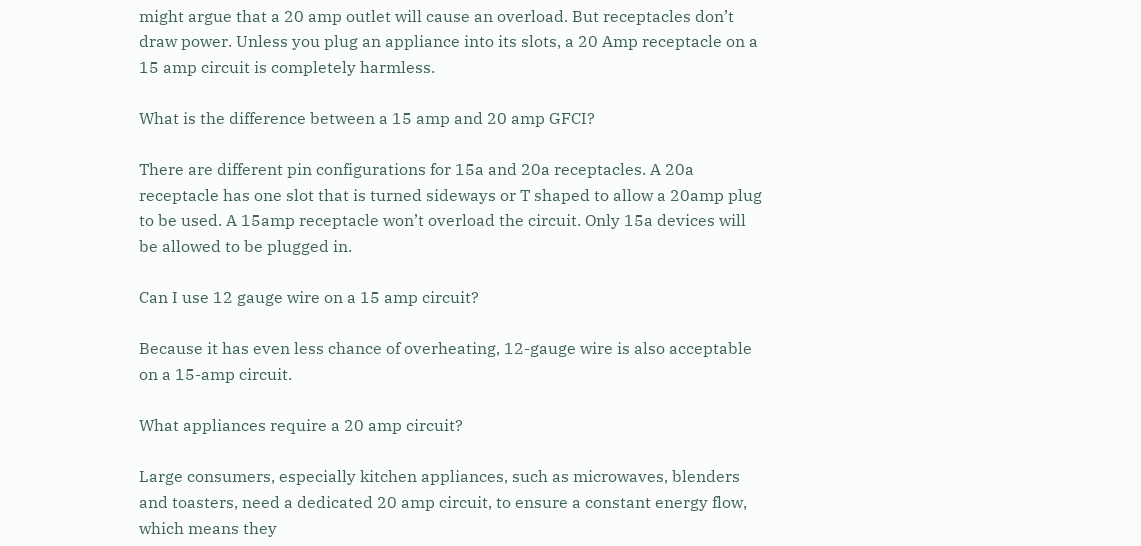might argue that a 20 amp outlet will cause an overload. But receptacles don’t draw power. Unless you plug an appliance into its slots, a 20 Amp receptacle on a 15 amp circuit is completely harmless.

What is the difference between a 15 amp and 20 amp GFCI?

There are different pin configurations for 15a and 20a receptacles. A 20a receptacle has one slot that is turned sideways or T shaped to allow a 20amp plug to be used. A 15amp receptacle won’t overload the circuit. Only 15a devices will be allowed to be plugged in.

Can I use 12 gauge wire on a 15 amp circuit?

Because it has even less chance of overheating, 12-gauge wire is also acceptable on a 15-amp circuit.

What appliances require a 20 amp circuit?

Large consumers, especially kitchen appliances, such as microwaves, blenders and toasters, need a dedicated 20 amp circuit, to ensure a constant energy flow, which means they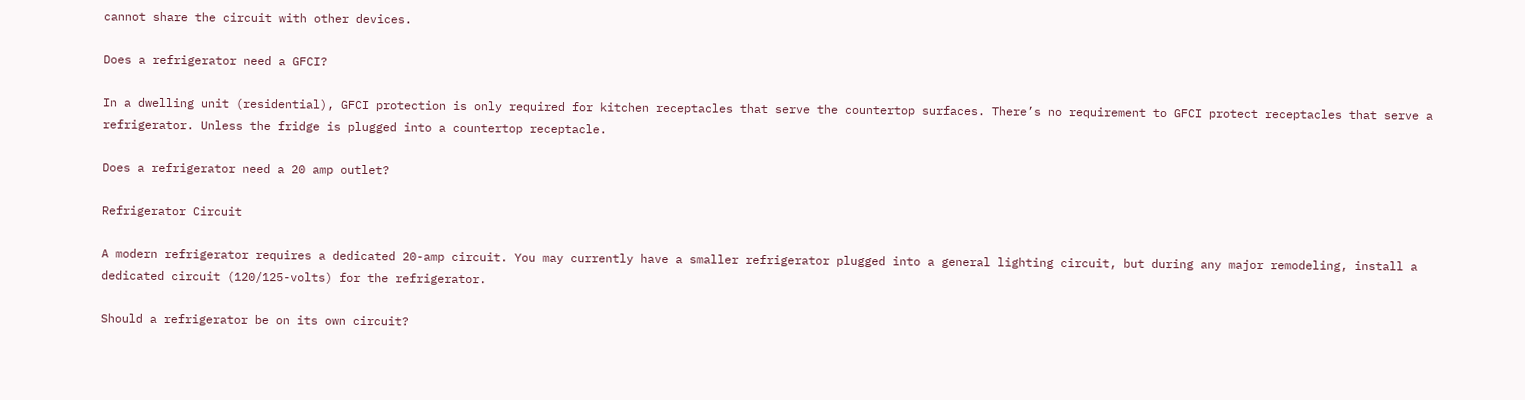cannot share the circuit with other devices.

Does a refrigerator need a GFCI?

In a dwelling unit (residential), GFCI protection is only required for kitchen receptacles that serve the countertop surfaces. There’s no requirement to GFCI protect receptacles that serve a refrigerator. Unless the fridge is plugged into a countertop receptacle.

Does a refrigerator need a 20 amp outlet?

Refrigerator Circuit

A modern refrigerator requires a dedicated 20-amp circuit. You may currently have a smaller refrigerator plugged into a general lighting circuit, but during any major remodeling, install a dedicated circuit (120/125-volts) for the refrigerator.

Should a refrigerator be on its own circuit?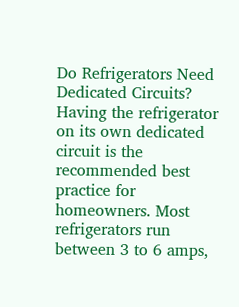Do Refrigerators Need Dedicated Circuits? Having the refrigerator on its own dedicated circuit is the recommended best practice for homeowners. Most refrigerators run between 3 to 6 amps,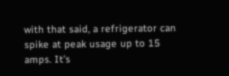with that said, a refrigerator can spike at peak usage up to 15 amps. It’s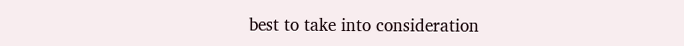best to take into consideration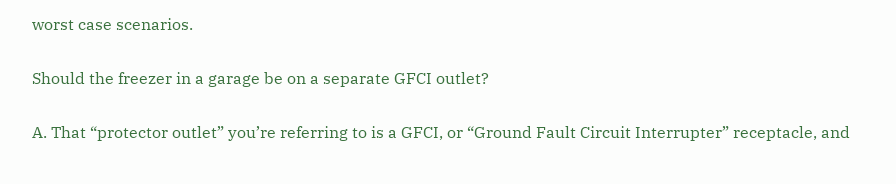worst case scenarios.

Should the freezer in a garage be on a separate GFCI outlet?

A. That “protector outlet” you’re referring to is a GFCI, or “Ground Fault Circuit Interrupter” receptacle, and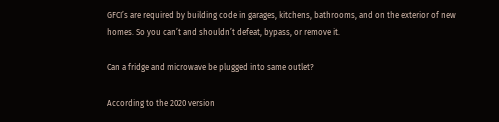GFCI’s are required by building code in garages, kitchens, bathrooms, and on the exterior of new homes. So you can’t and shouldn’t defeat, bypass, or remove it.

Can a fridge and microwave be plugged into same outlet?

According to the 2020 version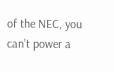of the NEC, you can’t power a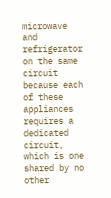microwave and refrigerator on the same circuit because each of these appliances requires a dedicated circuit, which is one shared by no other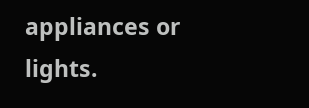appliances or lights.